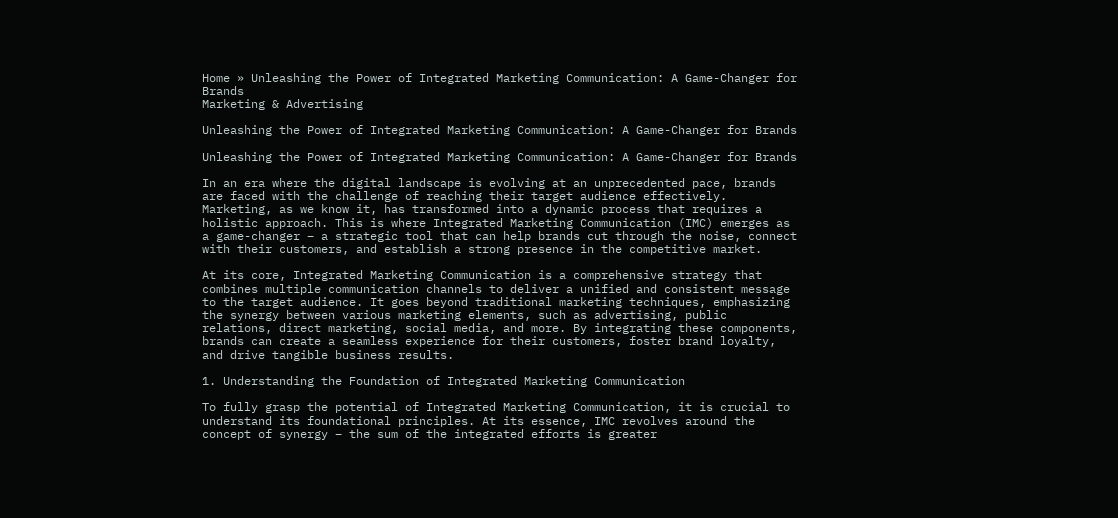Home » Unleashing the Power of Integrated Marketing Communication: A Game-Changer for Brands
Marketing & Advertising

Unleashing the Power of Integrated Marketing Communication: A Game-Changer for Brands

Unleashing the Power of Integrated Marketing Communication: A Game-Changer for Brands

In an era where the digital landscape is evolving at an unprecedented pace, brands are faced with the challenge of reaching their target audience effectively. Marketing, as we know it, has transformed into a dynamic process that requires a holistic approach. This is where Integrated Marketing Communication (IMC) emerges as a game-changer – a strategic tool that can help brands cut through the noise, connect with their customers, and establish a strong presence in the competitive market.

At its core, Integrated Marketing Communication is a comprehensive strategy that combines multiple communication channels to deliver a unified and consistent message to the target audience. It goes beyond traditional marketing techniques, emphasizing the synergy between various marketing elements, such as advertising, public relations, direct marketing, social media, and more. By integrating these components, brands can create a seamless experience for their customers, foster brand loyalty, and drive tangible business results.

1. Understanding the Foundation of Integrated Marketing Communication

To fully grasp the potential of Integrated Marketing Communication, it is crucial to understand its foundational principles. At its essence, IMC revolves around the concept of synergy – the sum of the integrated efforts is greater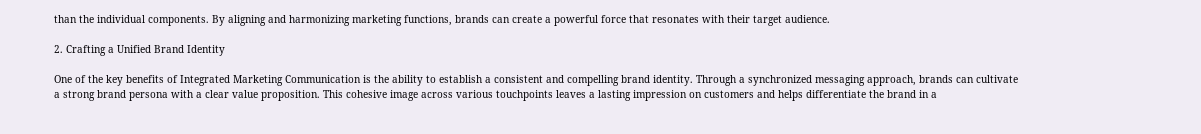than the individual components. By aligning and harmonizing marketing functions, brands can create a powerful force that resonates with their target audience.

2. Crafting a Unified Brand Identity

One of the key benefits of Integrated Marketing Communication is the ability to establish a consistent and compelling brand identity. Through a synchronized messaging approach, brands can cultivate a strong brand persona with a clear value proposition. This cohesive image across various touchpoints leaves a lasting impression on customers and helps differentiate the brand in a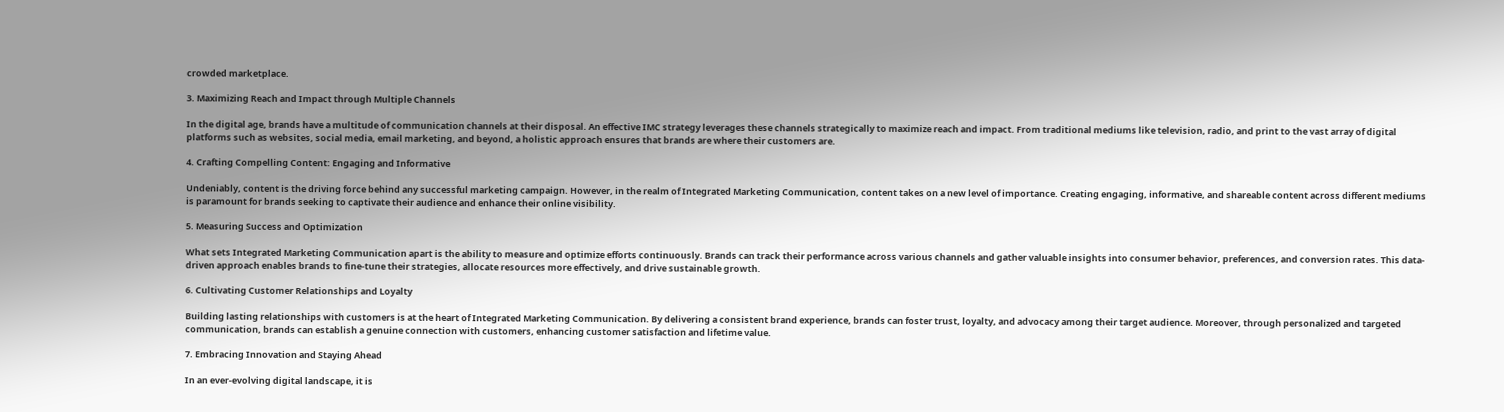crowded marketplace.

3. Maximizing Reach and Impact through Multiple Channels

In the digital age, brands have a multitude of communication channels at their disposal. An effective IMC strategy leverages these channels strategically to maximize reach and impact. From traditional mediums like television, radio, and print to the vast array of digital platforms such as websites, social media, email marketing, and beyond, a holistic approach ensures that brands are where their customers are.

4. Crafting Compelling Content: Engaging and Informative

Undeniably, content is the driving force behind any successful marketing campaign. However, in the realm of Integrated Marketing Communication, content takes on a new level of importance. Creating engaging, informative, and shareable content across different mediums is paramount for brands seeking to captivate their audience and enhance their online visibility.

5. Measuring Success and Optimization

What sets Integrated Marketing Communication apart is the ability to measure and optimize efforts continuously. Brands can track their performance across various channels and gather valuable insights into consumer behavior, preferences, and conversion rates. This data-driven approach enables brands to fine-tune their strategies, allocate resources more effectively, and drive sustainable growth.

6. Cultivating Customer Relationships and Loyalty

Building lasting relationships with customers is at the heart of Integrated Marketing Communication. By delivering a consistent brand experience, brands can foster trust, loyalty, and advocacy among their target audience. Moreover, through personalized and targeted communication, brands can establish a genuine connection with customers, enhancing customer satisfaction and lifetime value.

7. Embracing Innovation and Staying Ahead

In an ever-evolving digital landscape, it is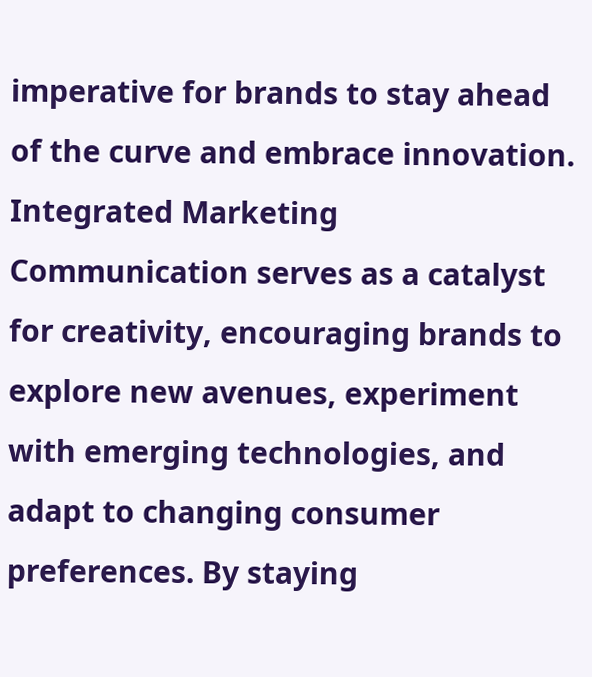imperative for brands to stay ahead of the curve and embrace innovation. Integrated Marketing Communication serves as a catalyst for creativity, encouraging brands to explore new avenues, experiment with emerging technologies, and adapt to changing consumer preferences. By staying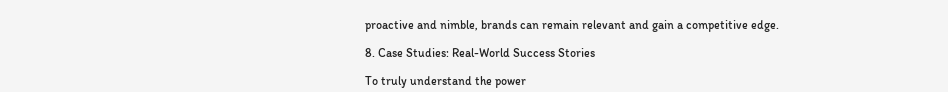proactive and nimble, brands can remain relevant and gain a competitive edge.

8. Case Studies: Real-World Success Stories

To truly understand the power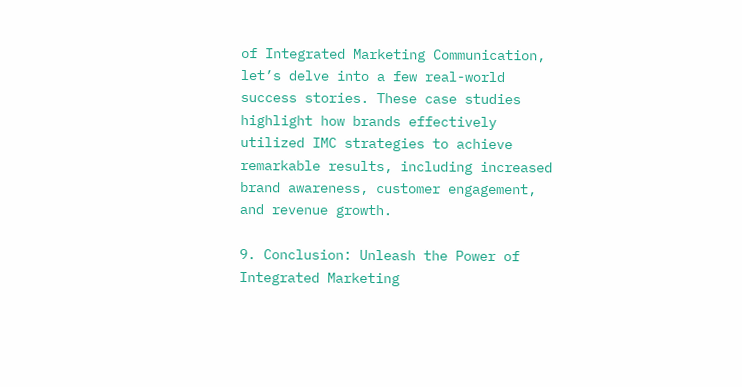of Integrated Marketing Communication, let’s delve into a few real-world success stories. These case studies highlight how brands effectively utilized IMC strategies to achieve remarkable results, including increased brand awareness, customer engagement, and revenue growth.

9. Conclusion: Unleash the Power of Integrated Marketing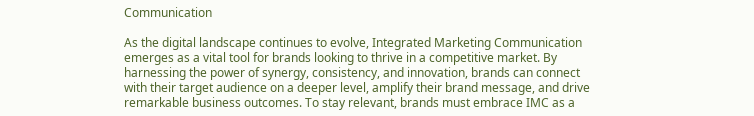Communication

As the digital landscape continues to evolve, Integrated Marketing Communication emerges as a vital tool for brands looking to thrive in a competitive market. By harnessing the power of synergy, consistency, and innovation, brands can connect with their target audience on a deeper level, amplify their brand message, and drive remarkable business outcomes. To stay relevant, brands must embrace IMC as a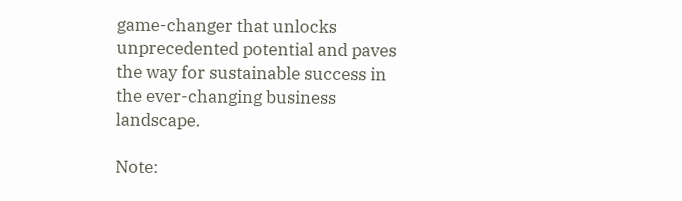game-changer that unlocks unprecedented potential and paves the way for sustainable success in the ever-changing business landscape.

Note: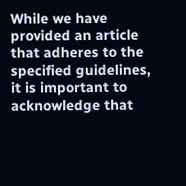While we have provided an article that adheres to the specified guidelines, it is important to acknowledge that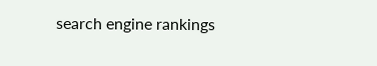search engine rankings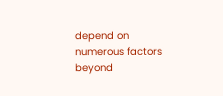depend on numerous factors beyond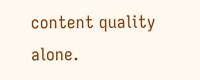content quality alone.